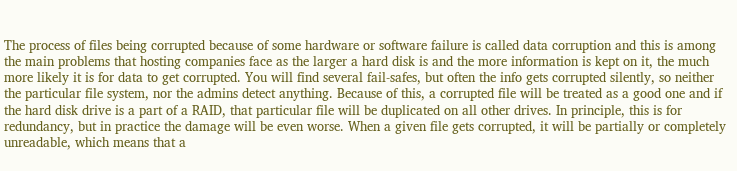The process of files being corrupted because of some hardware or software failure is called data corruption and this is among the main problems that hosting companies face as the larger a hard disk is and the more information is kept on it, the much more likely it is for data to get corrupted. You will find several fail-safes, but often the info gets corrupted silently, so neither the particular file system, nor the admins detect anything. Because of this, a corrupted file will be treated as a good one and if the hard disk drive is a part of a RAID, that particular file will be duplicated on all other drives. In principle, this is for redundancy, but in practice the damage will be even worse. When a given file gets corrupted, it will be partially or completely unreadable, which means that a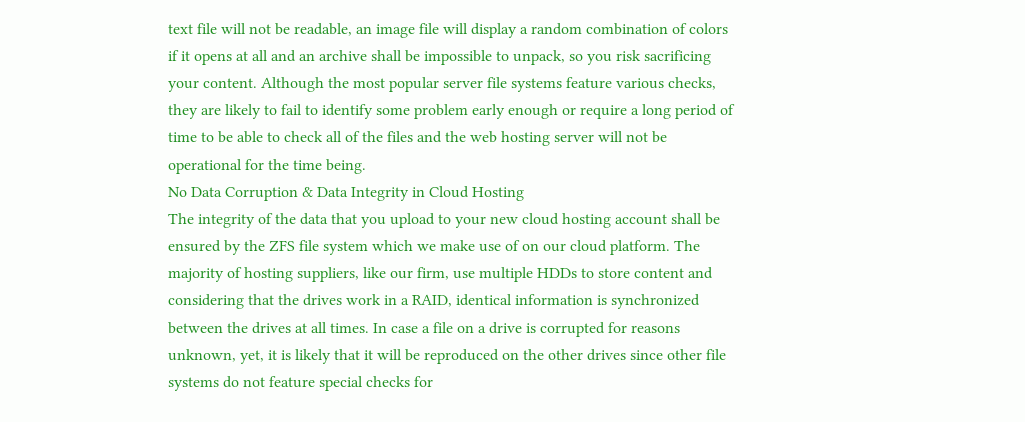text file will not be readable, an image file will display a random combination of colors if it opens at all and an archive shall be impossible to unpack, so you risk sacrificing your content. Although the most popular server file systems feature various checks, they are likely to fail to identify some problem early enough or require a long period of time to be able to check all of the files and the web hosting server will not be operational for the time being.
No Data Corruption & Data Integrity in Cloud Hosting
The integrity of the data that you upload to your new cloud hosting account shall be ensured by the ZFS file system which we make use of on our cloud platform. The majority of hosting suppliers, like our firm, use multiple HDDs to store content and considering that the drives work in a RAID, identical information is synchronized between the drives at all times. In case a file on a drive is corrupted for reasons unknown, yet, it is likely that it will be reproduced on the other drives since other file systems do not feature special checks for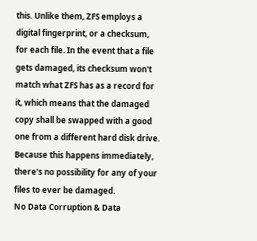this. Unlike them, ZFS employs a digital fingerprint, or a checksum, for each file. In the event that a file gets damaged, its checksum won't match what ZFS has as a record for it, which means that the damaged copy shall be swapped with a good one from a different hard disk drive. Because this happens immediately, there's no possibility for any of your files to ever be damaged.
No Data Corruption & Data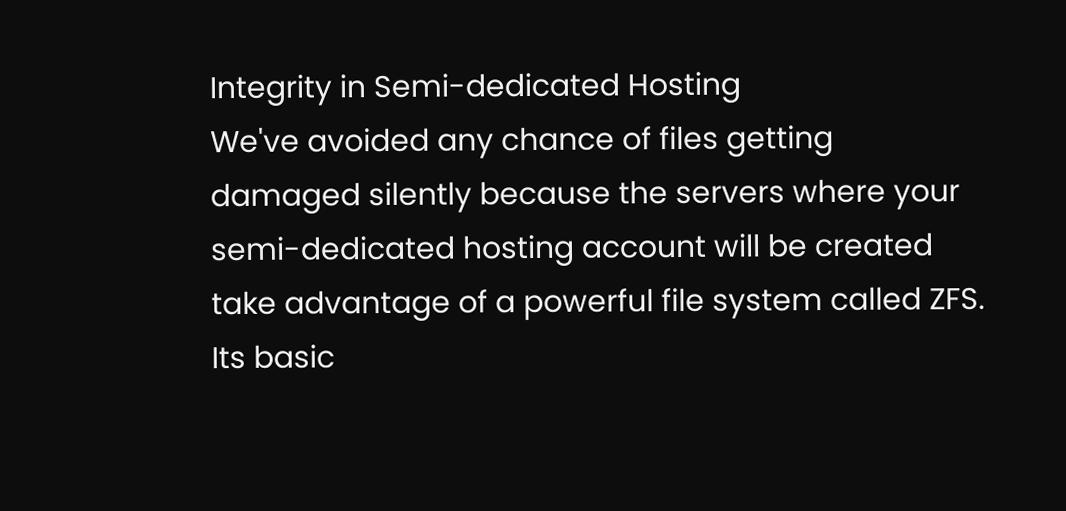Integrity in Semi-dedicated Hosting
We've avoided any chance of files getting damaged silently because the servers where your semi-dedicated hosting account will be created take advantage of a powerful file system called ZFS. Its basic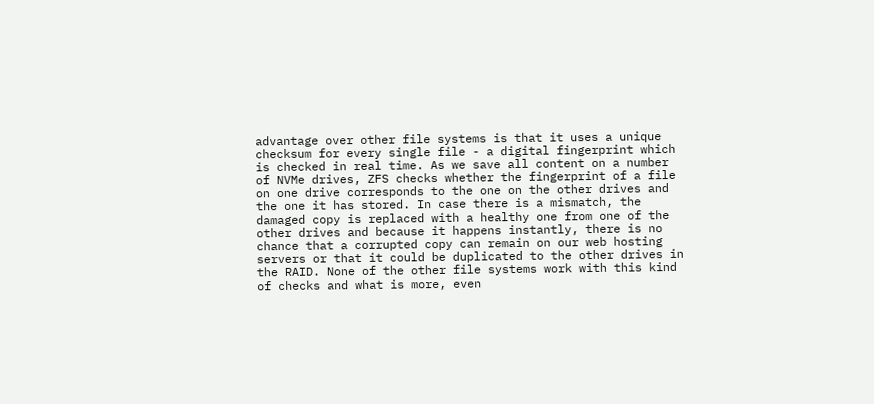advantage over other file systems is that it uses a unique checksum for every single file - a digital fingerprint which is checked in real time. As we save all content on a number of NVMe drives, ZFS checks whether the fingerprint of a file on one drive corresponds to the one on the other drives and the one it has stored. In case there is a mismatch, the damaged copy is replaced with a healthy one from one of the other drives and because it happens instantly, there is no chance that a corrupted copy can remain on our web hosting servers or that it could be duplicated to the other drives in the RAID. None of the other file systems work with this kind of checks and what is more, even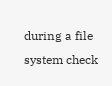during a file system check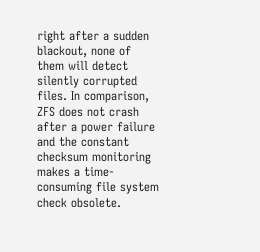right after a sudden blackout, none of them will detect silently corrupted files. In comparison, ZFS does not crash after a power failure and the constant checksum monitoring makes a time-consuming file system check obsolete.